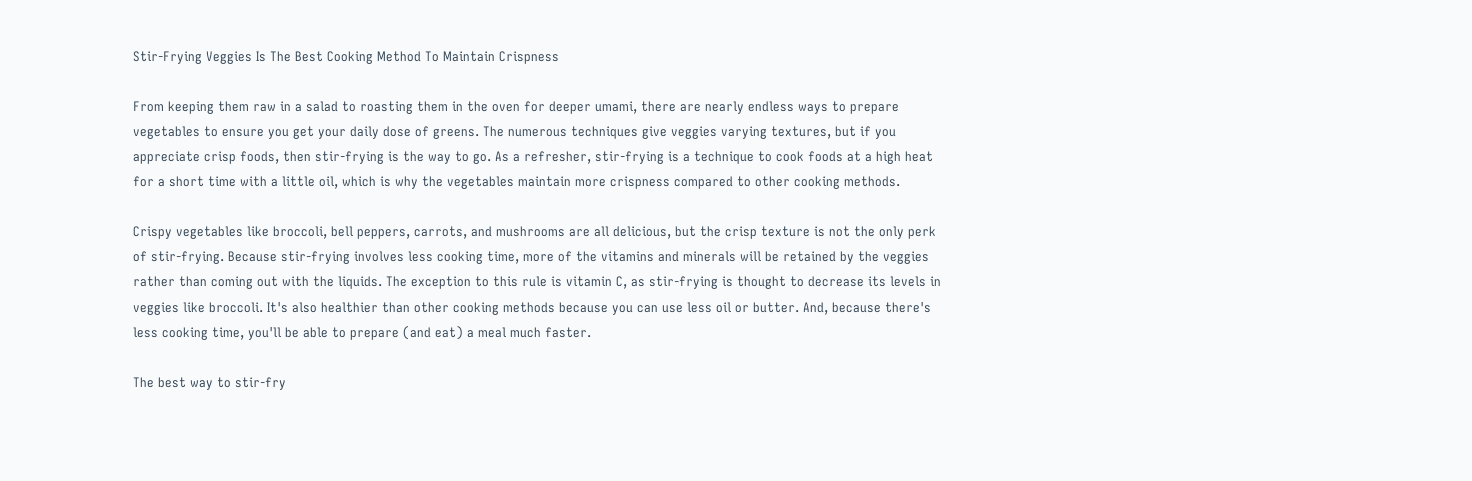Stir-Frying Veggies Is The Best Cooking Method To Maintain Crispness

From keeping them raw in a salad to roasting them in the oven for deeper umami, there are nearly endless ways to prepare vegetables to ensure you get your daily dose of greens. The numerous techniques give veggies varying textures, but if you appreciate crisp foods, then stir-frying is the way to go. As a refresher, stir-frying is a technique to cook foods at a high heat for a short time with a little oil, which is why the vegetables maintain more crispness compared to other cooking methods.

Crispy vegetables like broccoli, bell peppers, carrots, and mushrooms are all delicious, but the crisp texture is not the only perk of stir-frying. Because stir-frying involves less cooking time, more of the vitamins and minerals will be retained by the veggies rather than coming out with the liquids. The exception to this rule is vitamin C, as stir-frying is thought to decrease its levels in veggies like broccoli. It's also healthier than other cooking methods because you can use less oil or butter. And, because there's less cooking time, you'll be able to prepare (and eat) a meal much faster.

The best way to stir-fry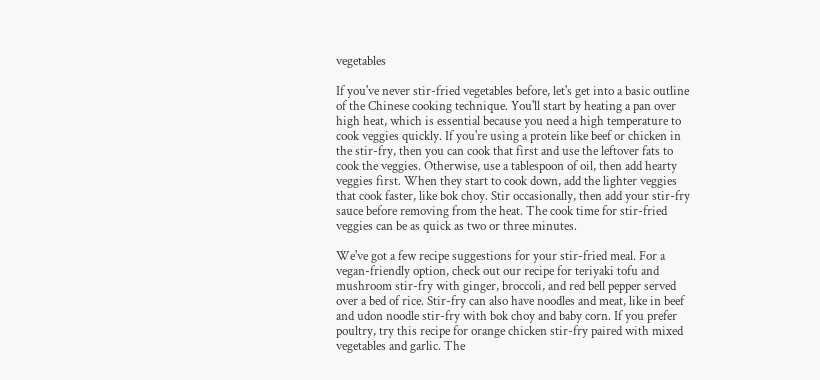vegetables

If you've never stir-fried vegetables before, let's get into a basic outline of the Chinese cooking technique. You'll start by heating a pan over high heat, which is essential because you need a high temperature to cook veggies quickly. If you're using a protein like beef or chicken in the stir-fry, then you can cook that first and use the leftover fats to cook the veggies. Otherwise, use a tablespoon of oil, then add hearty veggies first. When they start to cook down, add the lighter veggies that cook faster, like bok choy. Stir occasionally, then add your stir-fry sauce before removing from the heat. The cook time for stir-fried veggies can be as quick as two or three minutes.

We've got a few recipe suggestions for your stir-fried meal. For a vegan-friendly option, check out our recipe for teriyaki tofu and mushroom stir-fry with ginger, broccoli, and red bell pepper served over a bed of rice. Stir-fry can also have noodles and meat, like in beef and udon noodle stir-fry with bok choy and baby corn. If you prefer poultry, try this recipe for orange chicken stir-fry paired with mixed vegetables and garlic. The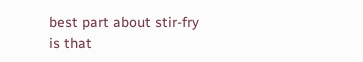best part about stir-fry is that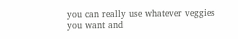you can really use whatever veggies you want and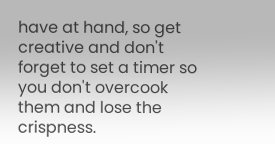have at hand, so get creative and don't forget to set a timer so you don't overcook them and lose the crispness.